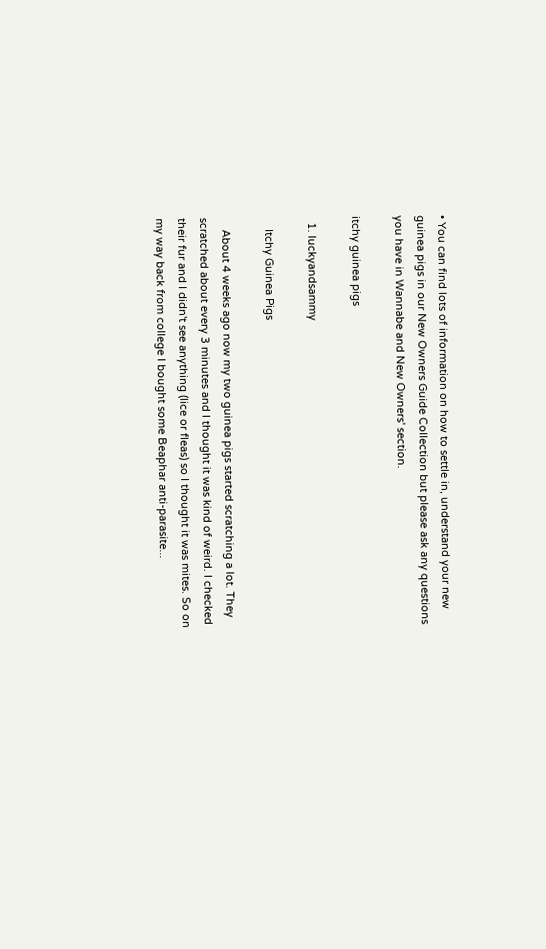• You can find lots of information on how to settle in, understand your new guinea pigs in our New Owners Guide Collection but please ask any questions you have in Wannabe and New Owners' section.

itchy guinea pigs

  1. luckyandsammy

    Itchy Guinea Pigs

    About 4 weeks ago now my two guinea pigs started scratching a lot. They scratched about every 3 minutes and I thought it was kind of weird. I checked their fur and I didn't see anything (lice or fleas) so I thought it was mites. So on my way back from college I bought some Beaphar anti-parasite...